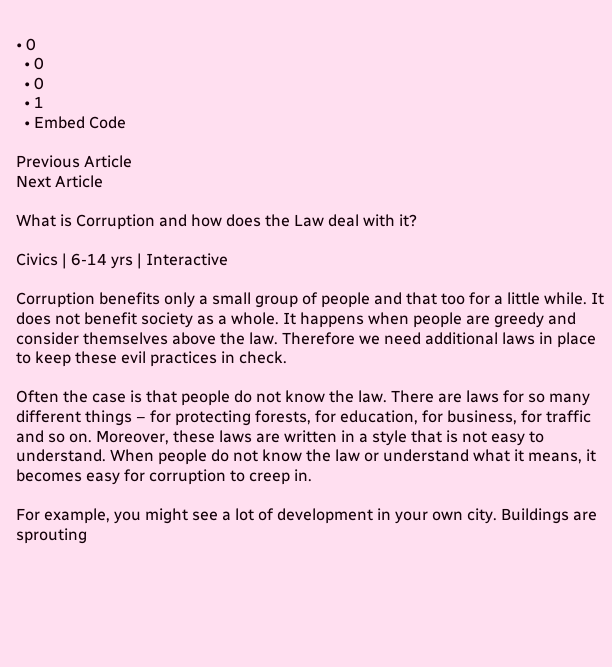• 0
  • 0
  • 0
  • 1
  • Embed Code

Previous Article
Next Article

What is Corruption and how does the Law deal with it?

Civics | 6-14 yrs | Interactive

Corruption benefits only a small group of people and that too for a little while. It does not benefit society as a whole. It happens when people are greedy and consider themselves above the law. Therefore we need additional laws in place to keep these evil practices in check.

Often the case is that people do not know the law. There are laws for so many different things – for protecting forests, for education, for business, for traffic and so on. Moreover, these laws are written in a style that is not easy to understand. When people do not know the law or understand what it means, it becomes easy for corruption to creep in.

For example, you might see a lot of development in your own city. Buildings are sprouting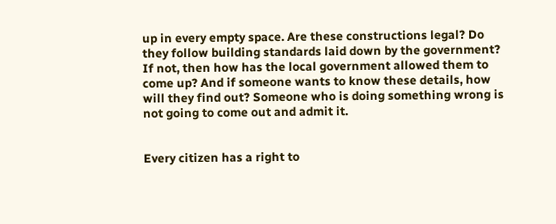up in every empty space. Are these constructions legal? Do they follow building standards laid down by the government? If not, then how has the local government allowed them to come up? And if someone wants to know these details, how will they find out? Someone who is doing something wrong is not going to come out and admit it.


Every citizen has a right to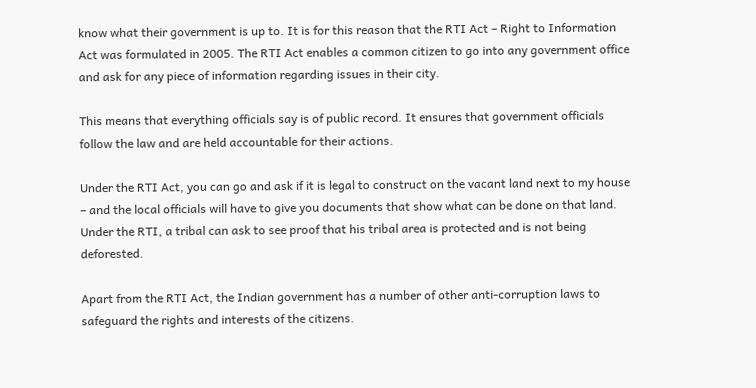know what their government is up to. It is for this reason that the RTI Act – Right to Information Act was formulated in 2005. The RTI Act enables a common citizen to go into any government office and ask for any piece of information regarding issues in their city.

This means that everything officials say is of public record. It ensures that government officials follow the law and are held accountable for their actions.

Under the RTI Act, you can go and ask if it is legal to construct on the vacant land next to my house – and the local officials will have to give you documents that show what can be done on that land. Under the RTI, a tribal can ask to see proof that his tribal area is protected and is not being deforested.

Apart from the RTI Act, the Indian government has a number of other anti-corruption laws to safeguard the rights and interests of the citizens.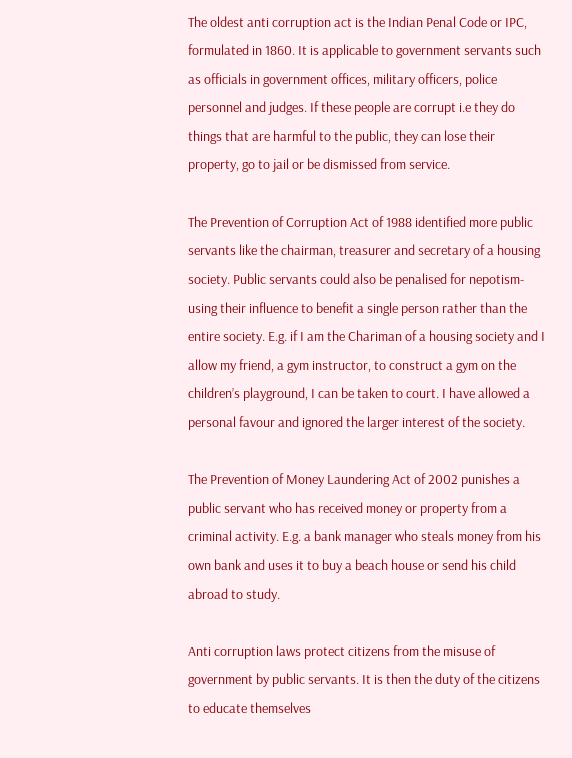The oldest anti corruption act is the Indian Penal Code or IPC, formulated in 1860. It is applicable to government servants such as officials in government offices, military officers, police personnel and judges. If these people are corrupt i.e they do things that are harmful to the public, they can lose their property, go to jail or be dismissed from service.

The Prevention of Corruption Act of 1988 identified more public servants like the chairman, treasurer and secretary of a housing society. Public servants could also be penalised for nepotism- using their influence to benefit a single person rather than the entire society. E.g. if I am the Chariman of a housing society and I allow my friend, a gym instructor, to construct a gym on the children’s playground, I can be taken to court. I have allowed a personal favour and ignored the larger interest of the society.

The Prevention of Money Laundering Act of 2002 punishes a public servant who has received money or property from a criminal activity. E.g. a bank manager who steals money from his own bank and uses it to buy a beach house or send his child abroad to study.

Anti corruption laws protect citizens from the misuse of government by public servants. It is then the duty of the citizens to educate themselves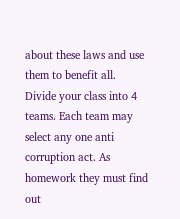about these laws and use them to benefit all.
Divide your class into 4 teams. Each team may select any one anti corruption act. As homework they must find out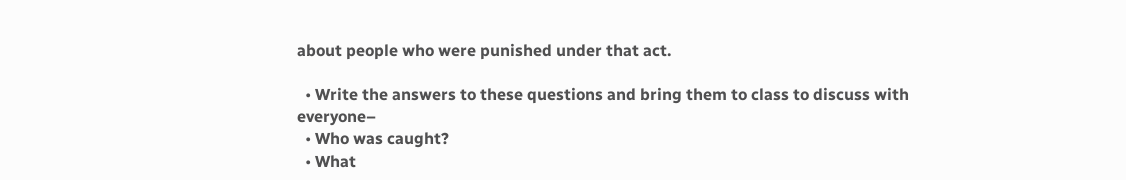about people who were punished under that act.

  • Write the answers to these questions and bring them to class to discuss with everyone–
  • Who was caught?
  • What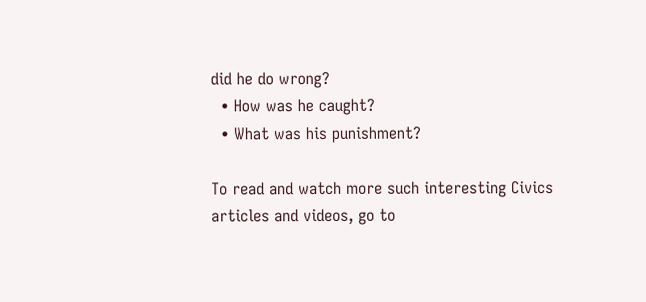did he do wrong?
  • How was he caught?
  • What was his punishment?

To read and watch more such interesting Civics articles and videos, go to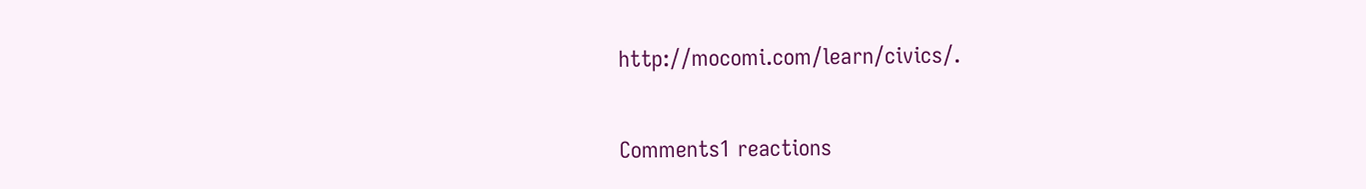http://mocomi.com/learn/civics/.


Comments1 reactions